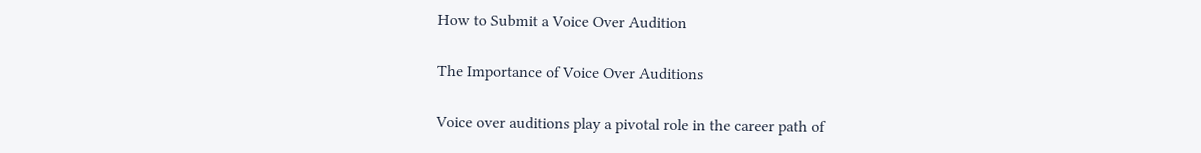How to Submit a Voice Over Audition

The Importance of Voice Over Auditions

Voice over auditions play a pivotal role in the career path of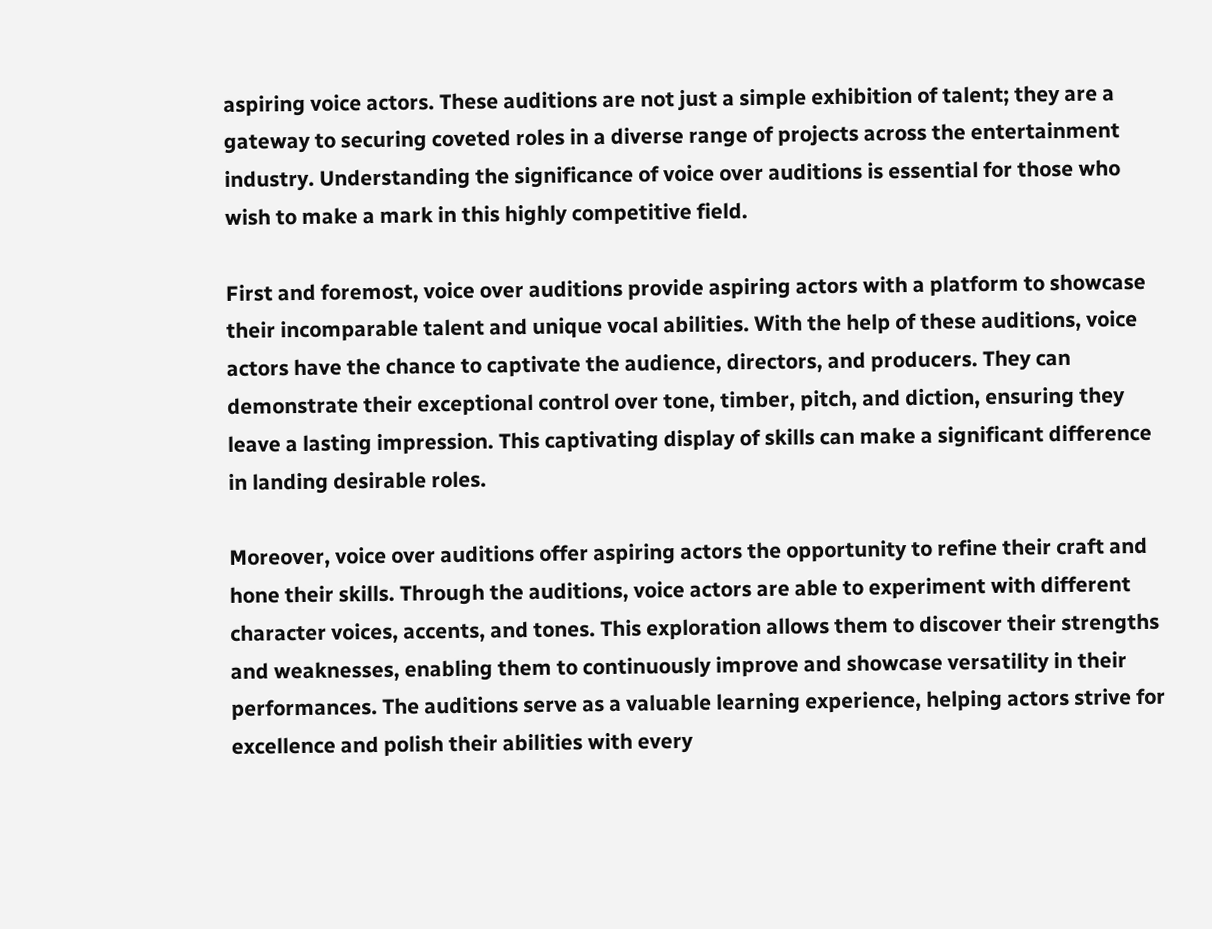aspiring voice actors. These auditions are not just a simple exhibition of talent; they are a gateway to securing coveted roles in a diverse range of projects across the entertainment industry. Understanding the significance of voice over auditions is essential for those who wish to make a mark in this highly competitive field.

First and foremost, voice over auditions provide aspiring actors with a platform to showcase their incomparable talent and unique vocal abilities. With the help of these auditions, voice actors have the chance to captivate the audience, directors, and producers. They can demonstrate their exceptional control over tone, timber, pitch, and diction, ensuring they leave a lasting impression. This captivating display of skills can make a significant difference in landing desirable roles.

Moreover, voice over auditions offer aspiring actors the opportunity to refine their craft and hone their skills. Through the auditions, voice actors are able to experiment with different character voices, accents, and tones. This exploration allows them to discover their strengths and weaknesses, enabling them to continuously improve and showcase versatility in their performances. The auditions serve as a valuable learning experience, helping actors strive for excellence and polish their abilities with every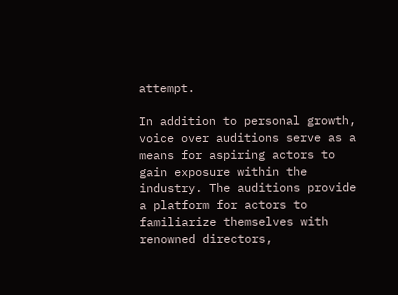attempt.

In addition to personal growth, voice over auditions serve as a means for aspiring actors to gain exposure within the industry. The auditions provide a platform for actors to familiarize themselves with renowned directors,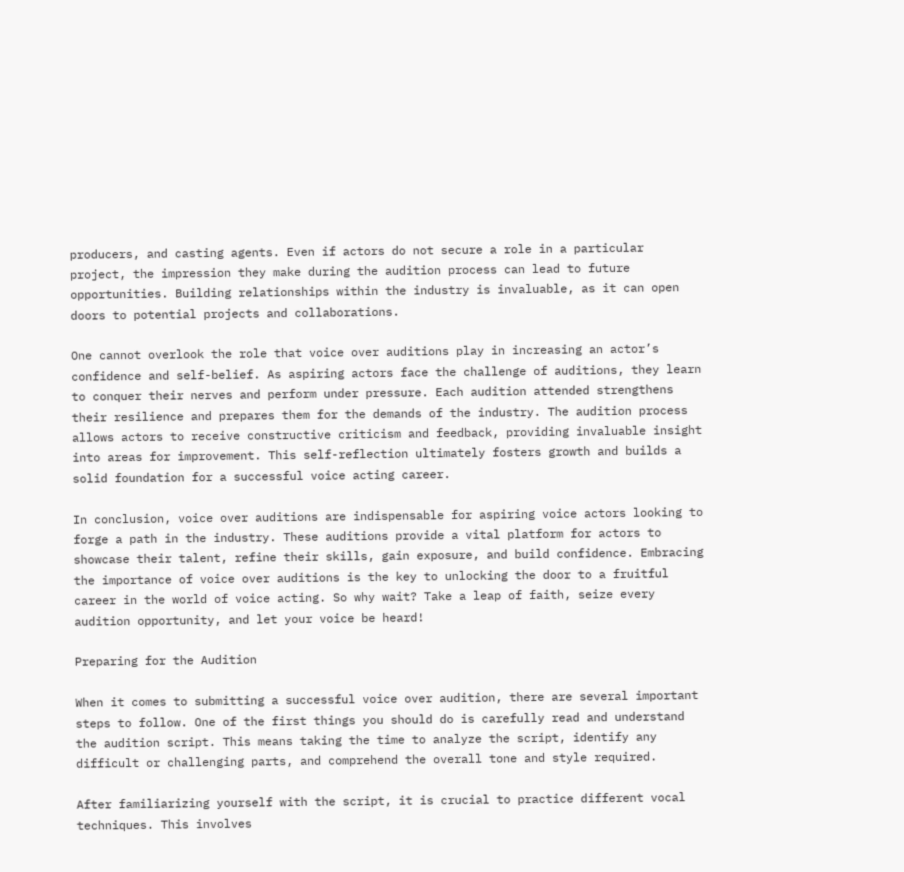producers, and casting agents. Even if actors do not secure a role in a particular project, the impression they make during the audition process can lead to future opportunities. Building relationships within the industry is invaluable, as it can open doors to potential projects and collaborations.

One cannot overlook the role that voice over auditions play in increasing an actor’s confidence and self-belief. As aspiring actors face the challenge of auditions, they learn to conquer their nerves and perform under pressure. Each audition attended strengthens their resilience and prepares them for the demands of the industry. The audition process allows actors to receive constructive criticism and feedback, providing invaluable insight into areas for improvement. This self-reflection ultimately fosters growth and builds a solid foundation for a successful voice acting career.

In conclusion, voice over auditions are indispensable for aspiring voice actors looking to forge a path in the industry. These auditions provide a vital platform for actors to showcase their talent, refine their skills, gain exposure, and build confidence. Embracing the importance of voice over auditions is the key to unlocking the door to a fruitful career in the world of voice acting. So why wait? Take a leap of faith, seize every audition opportunity, and let your voice be heard!

Preparing for the Audition

When it comes to submitting a successful voice over audition, there are several important steps to follow. One of the first things you should do is carefully read and understand the audition script. This means taking the time to analyze the script, identify any difficult or challenging parts, and comprehend the overall tone and style required.

After familiarizing yourself with the script, it is crucial to practice different vocal techniques. This involves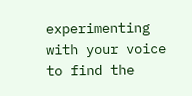experimenting with your voice to find the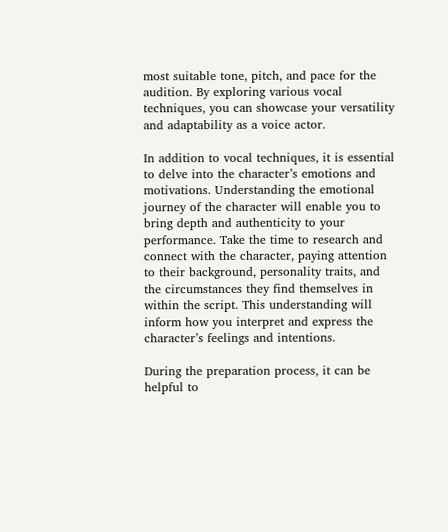most suitable tone, pitch, and pace for the audition. By exploring various vocal techniques, you can showcase your versatility and adaptability as a voice actor.

In addition to vocal techniques, it is essential to delve into the character’s emotions and motivations. Understanding the emotional journey of the character will enable you to bring depth and authenticity to your performance. Take the time to research and connect with the character, paying attention to their background, personality traits, and the circumstances they find themselves in within the script. This understanding will inform how you interpret and express the character’s feelings and intentions.

During the preparation process, it can be helpful to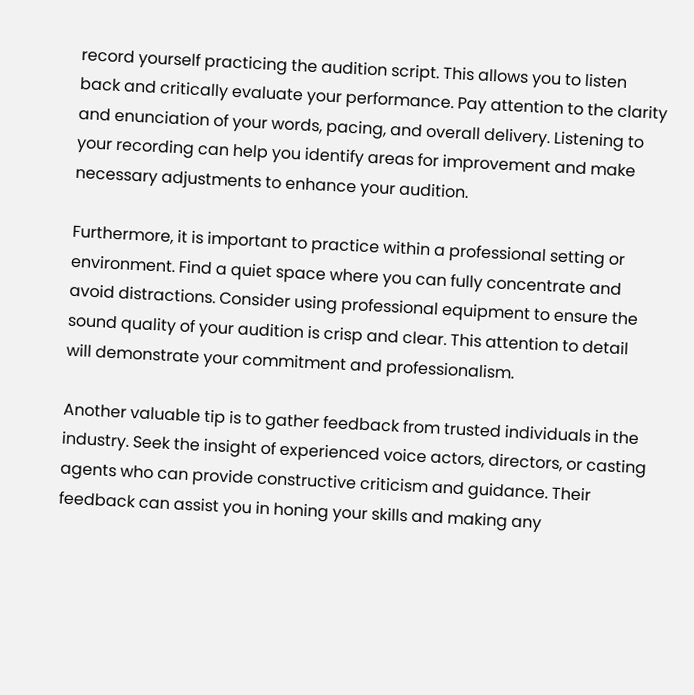record yourself practicing the audition script. This allows you to listen back and critically evaluate your performance. Pay attention to the clarity and enunciation of your words, pacing, and overall delivery. Listening to your recording can help you identify areas for improvement and make necessary adjustments to enhance your audition.

Furthermore, it is important to practice within a professional setting or environment. Find a quiet space where you can fully concentrate and avoid distractions. Consider using professional equipment to ensure the sound quality of your audition is crisp and clear. This attention to detail will demonstrate your commitment and professionalism.

Another valuable tip is to gather feedback from trusted individuals in the industry. Seek the insight of experienced voice actors, directors, or casting agents who can provide constructive criticism and guidance. Their feedback can assist you in honing your skills and making any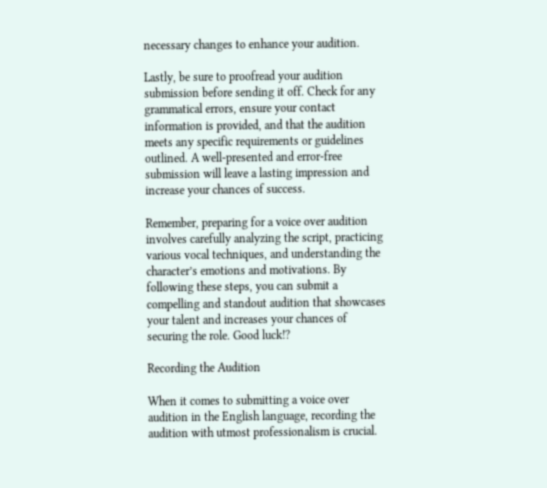necessary changes to enhance your audition.

Lastly, be sure to proofread your audition submission before sending it off. Check for any grammatical errors, ensure your contact information is provided, and that the audition meets any specific requirements or guidelines outlined. A well-presented and error-free submission will leave a lasting impression and increase your chances of success.

Remember, preparing for a voice over audition involves carefully analyzing the script, practicing various vocal techniques, and understanding the character’s emotions and motivations. By following these steps, you can submit a compelling and standout audition that showcases your talent and increases your chances of securing the role. Good luck!?

Recording the Audition

When it comes to submitting a voice over audition in the English language, recording the audition with utmost professionalism is crucial.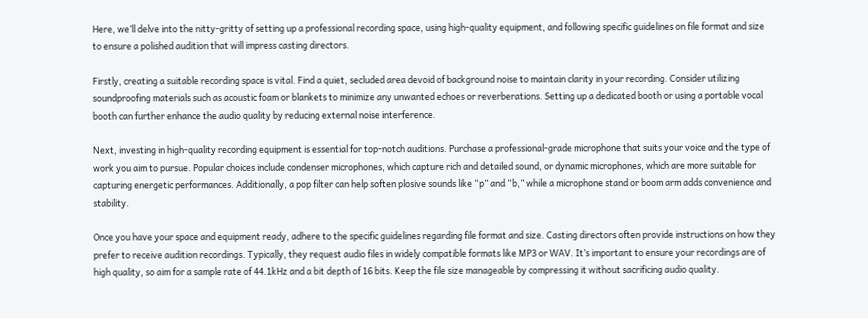Here, we’ll delve into the nitty-gritty of setting up a professional recording space, using high-quality equipment, and following specific guidelines on file format and size to ensure a polished audition that will impress casting directors.

Firstly, creating a suitable recording space is vital. Find a quiet, secluded area devoid of background noise to maintain clarity in your recording. Consider utilizing soundproofing materials such as acoustic foam or blankets to minimize any unwanted echoes or reverberations. Setting up a dedicated booth or using a portable vocal booth can further enhance the audio quality by reducing external noise interference.

Next, investing in high-quality recording equipment is essential for top-notch auditions. Purchase a professional-grade microphone that suits your voice and the type of work you aim to pursue. Popular choices include condenser microphones, which capture rich and detailed sound, or dynamic microphones, which are more suitable for capturing energetic performances. Additionally, a pop filter can help soften plosive sounds like “p” and “b,” while a microphone stand or boom arm adds convenience and stability.

Once you have your space and equipment ready, adhere to the specific guidelines regarding file format and size. Casting directors often provide instructions on how they prefer to receive audition recordings. Typically, they request audio files in widely compatible formats like MP3 or WAV. It’s important to ensure your recordings are of high quality, so aim for a sample rate of 44.1kHz and a bit depth of 16 bits. Keep the file size manageable by compressing it without sacrificing audio quality.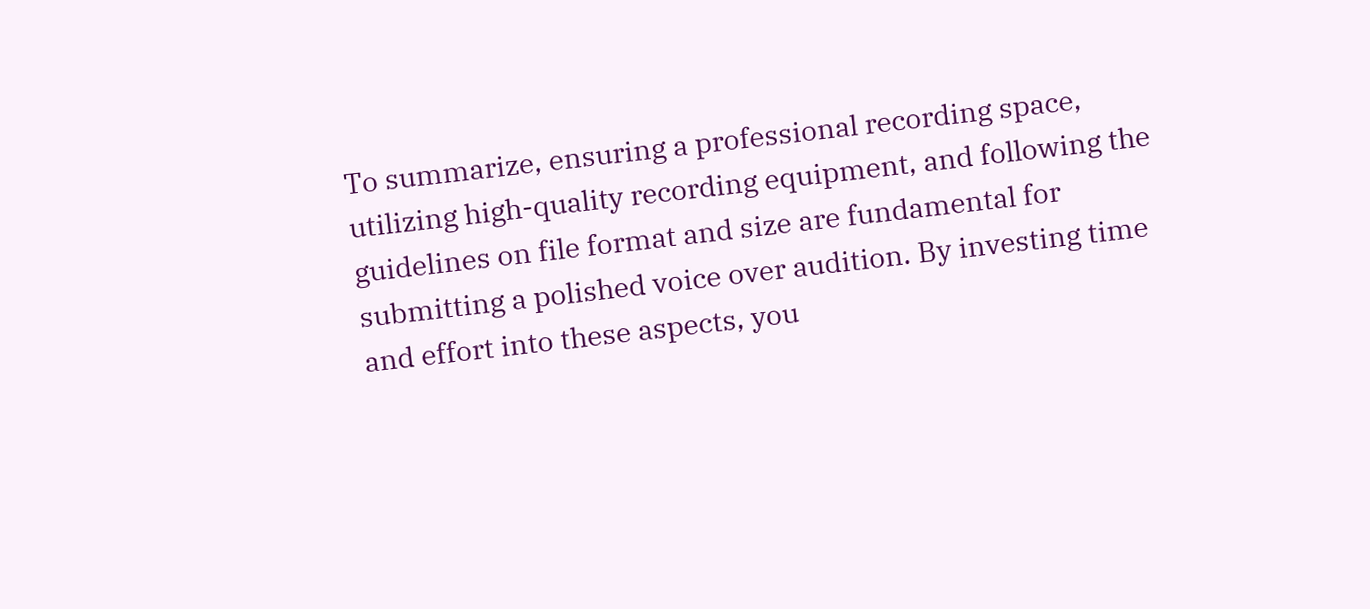To summarize, ensuring a professional recording space, utilizing high-quality recording equipment, and following the guidelines on file format and size are fundamental for submitting a polished voice over audition. By investing time and effort into these aspects, you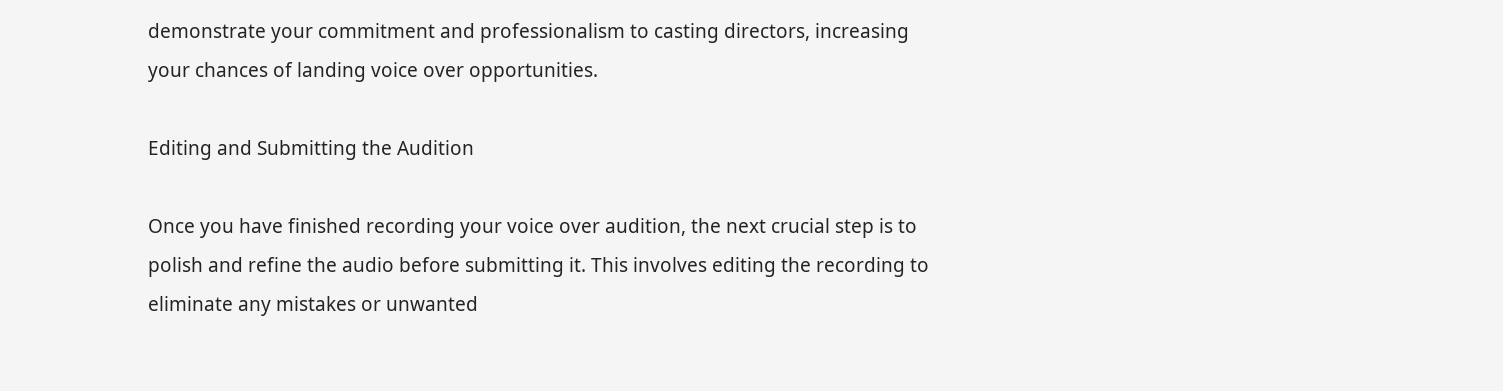demonstrate your commitment and professionalism to casting directors, increasing your chances of landing voice over opportunities.

Editing and Submitting the Audition

Once you have finished recording your voice over audition, the next crucial step is to polish and refine the audio before submitting it. This involves editing the recording to eliminate any mistakes or unwanted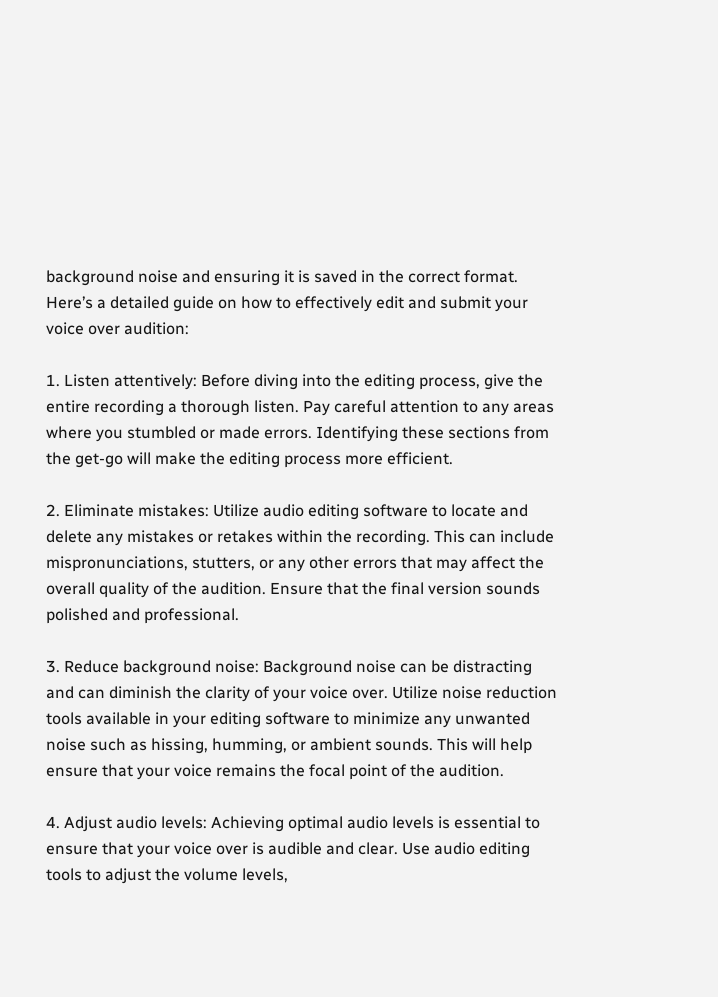background noise and ensuring it is saved in the correct format. Here’s a detailed guide on how to effectively edit and submit your voice over audition:

1. Listen attentively: Before diving into the editing process, give the entire recording a thorough listen. Pay careful attention to any areas where you stumbled or made errors. Identifying these sections from the get-go will make the editing process more efficient.

2. Eliminate mistakes: Utilize audio editing software to locate and delete any mistakes or retakes within the recording. This can include mispronunciations, stutters, or any other errors that may affect the overall quality of the audition. Ensure that the final version sounds polished and professional.

3. Reduce background noise: Background noise can be distracting and can diminish the clarity of your voice over. Utilize noise reduction tools available in your editing software to minimize any unwanted noise such as hissing, humming, or ambient sounds. This will help ensure that your voice remains the focal point of the audition.

4. Adjust audio levels: Achieving optimal audio levels is essential to ensure that your voice over is audible and clear. Use audio editing tools to adjust the volume levels,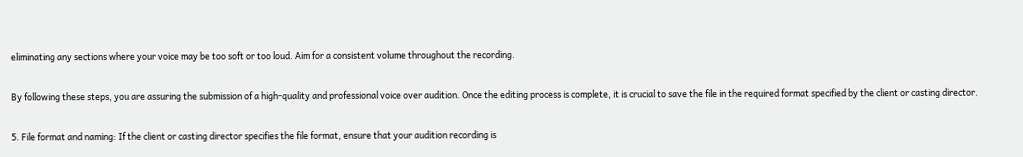eliminating any sections where your voice may be too soft or too loud. Aim for a consistent volume throughout the recording.

By following these steps, you are assuring the submission of a high-quality and professional voice over audition. Once the editing process is complete, it is crucial to save the file in the required format specified by the client or casting director.

5. File format and naming: If the client or casting director specifies the file format, ensure that your audition recording is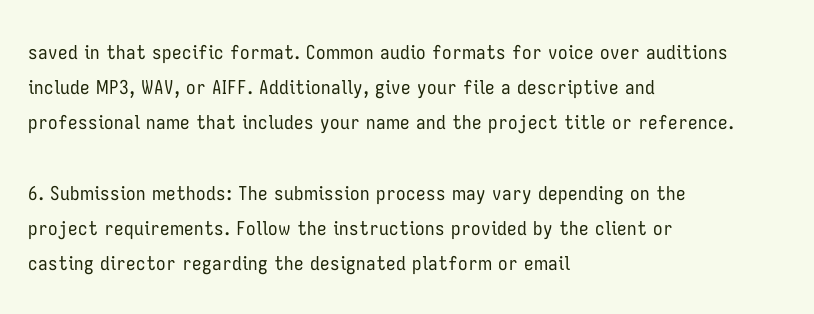saved in that specific format. Common audio formats for voice over auditions include MP3, WAV, or AIFF. Additionally, give your file a descriptive and professional name that includes your name and the project title or reference.

6. Submission methods: The submission process may vary depending on the project requirements. Follow the instructions provided by the client or casting director regarding the designated platform or email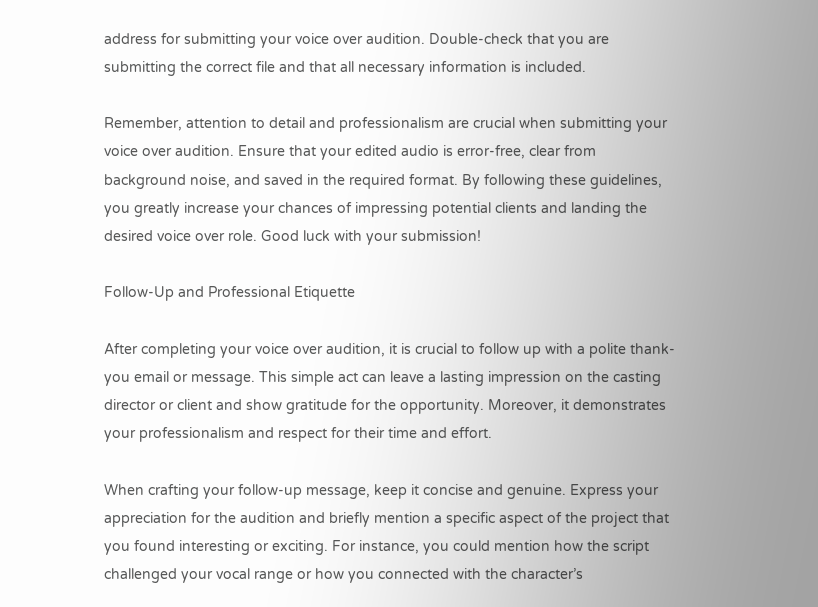address for submitting your voice over audition. Double-check that you are submitting the correct file and that all necessary information is included.

Remember, attention to detail and professionalism are crucial when submitting your voice over audition. Ensure that your edited audio is error-free, clear from background noise, and saved in the required format. By following these guidelines, you greatly increase your chances of impressing potential clients and landing the desired voice over role. Good luck with your submission!

Follow-Up and Professional Etiquette

After completing your voice over audition, it is crucial to follow up with a polite thank-you email or message. This simple act can leave a lasting impression on the casting director or client and show gratitude for the opportunity. Moreover, it demonstrates your professionalism and respect for their time and effort.

When crafting your follow-up message, keep it concise and genuine. Express your appreciation for the audition and briefly mention a specific aspect of the project that you found interesting or exciting. For instance, you could mention how the script challenged your vocal range or how you connected with the character’s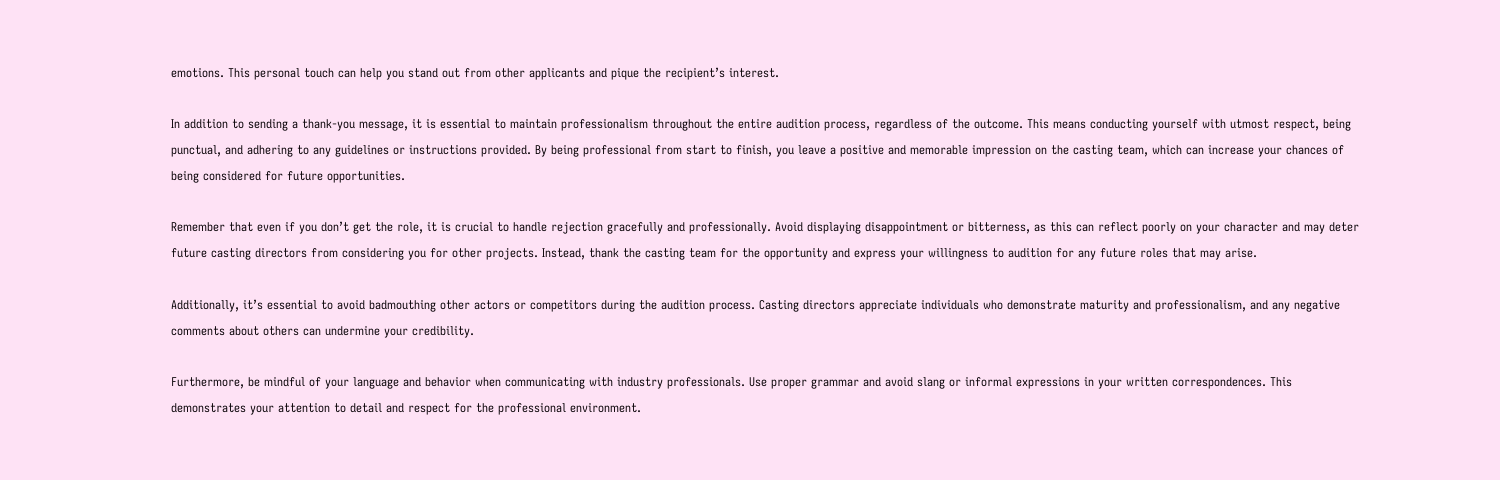emotions. This personal touch can help you stand out from other applicants and pique the recipient’s interest.

In addition to sending a thank-you message, it is essential to maintain professionalism throughout the entire audition process, regardless of the outcome. This means conducting yourself with utmost respect, being punctual, and adhering to any guidelines or instructions provided. By being professional from start to finish, you leave a positive and memorable impression on the casting team, which can increase your chances of being considered for future opportunities.

Remember that even if you don’t get the role, it is crucial to handle rejection gracefully and professionally. Avoid displaying disappointment or bitterness, as this can reflect poorly on your character and may deter future casting directors from considering you for other projects. Instead, thank the casting team for the opportunity and express your willingness to audition for any future roles that may arise.

Additionally, it’s essential to avoid badmouthing other actors or competitors during the audition process. Casting directors appreciate individuals who demonstrate maturity and professionalism, and any negative comments about others can undermine your credibility.

Furthermore, be mindful of your language and behavior when communicating with industry professionals. Use proper grammar and avoid slang or informal expressions in your written correspondences. This demonstrates your attention to detail and respect for the professional environment.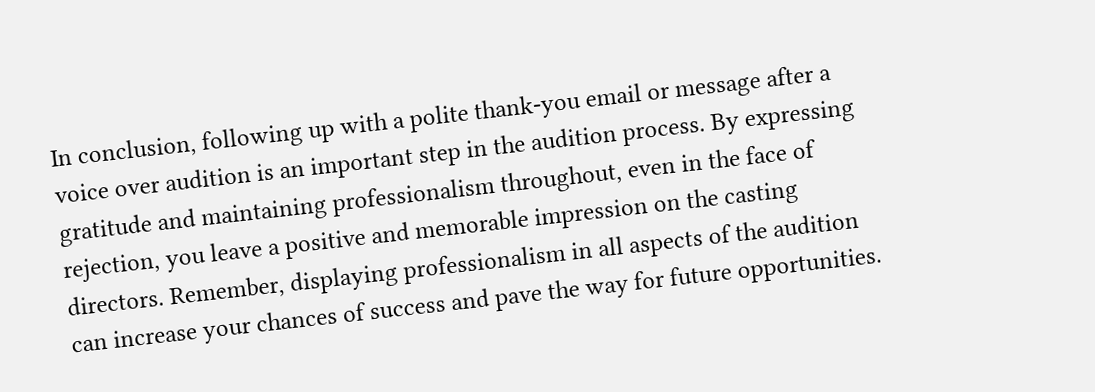In conclusion, following up with a polite thank-you email or message after a voice over audition is an important step in the audition process. By expressing gratitude and maintaining professionalism throughout, even in the face of rejection, you leave a positive and memorable impression on the casting directors. Remember, displaying professionalism in all aspects of the audition can increase your chances of success and pave the way for future opportunities.